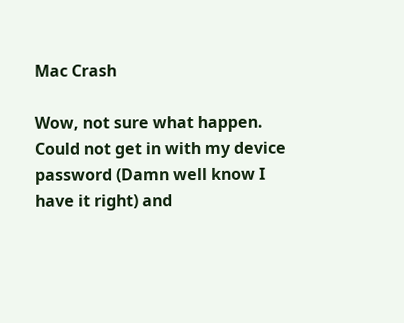Mac Crash

Wow, not sure what happen. Could not get in with my device password (Damn well know I have it right) and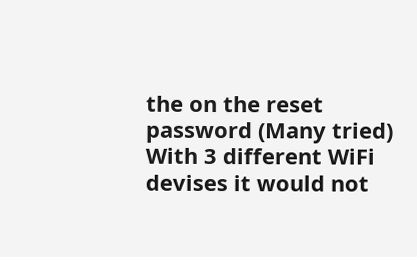the on the reset password (Many tried) With 3 different WiFi devises it would not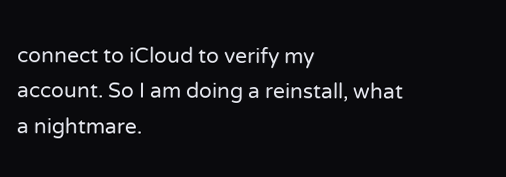connect to iCloud to verify my account. So I am doing a reinstall, what a nightmare.